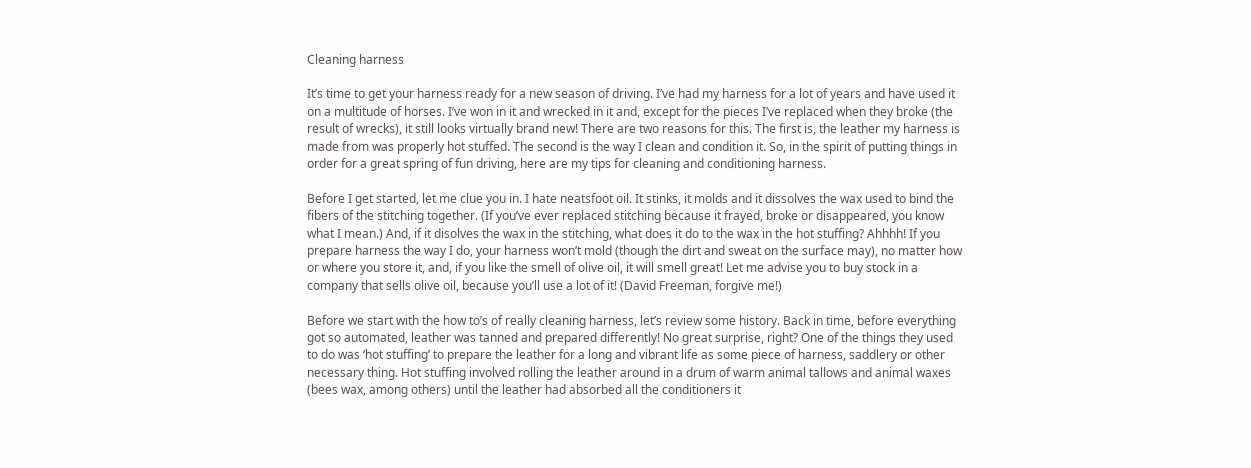Cleaning harness

It’s time to get your harness ready for a new season of driving. I’ve had my harness for a lot of years and have used it on a multitude of horses. I’ve won in it and wrecked in it and, except for the pieces I’ve replaced when they broke (the result of wrecks), it still looks virtually brand new! There are two reasons for this. The first is, the leather my harness is made from was properly hot stuffed. The second is the way I clean and condition it. So, in the spirit of putting things in order for a great spring of fun driving, here are my tips for cleaning and conditioning harness.

Before I get started, let me clue you in. I hate neatsfoot oil. It stinks, it molds and it dissolves the wax used to bind the fibers of the stitching together. (If you’ve ever replaced stitching because it frayed, broke or disappeared, you know what I mean.) And, if it disolves the wax in the stitching, what does it do to the wax in the hot stuffing? Ahhhh! If you prepare harness the way I do, your harness won’t mold (though the dirt and sweat on the surface may), no matter how or where you store it, and, if you like the smell of olive oil, it will smell great! Let me advise you to buy stock in a company that sells olive oil, because you’ll use a lot of it! (David Freeman, forgive me!)

Before we start with the how to’s of really cleaning harness, let’s review some history. Back in time, before everything got so automated, leather was tanned and prepared differently! No great surprise, right? One of the things they used to do was ‘hot stuffing’ to prepare the leather for a long and vibrant life as some piece of harness, saddlery or other necessary thing. Hot stuffing involved rolling the leather around in a drum of warm animal tallows and animal waxes (bees wax, among others) until the leather had absorbed all the conditioners it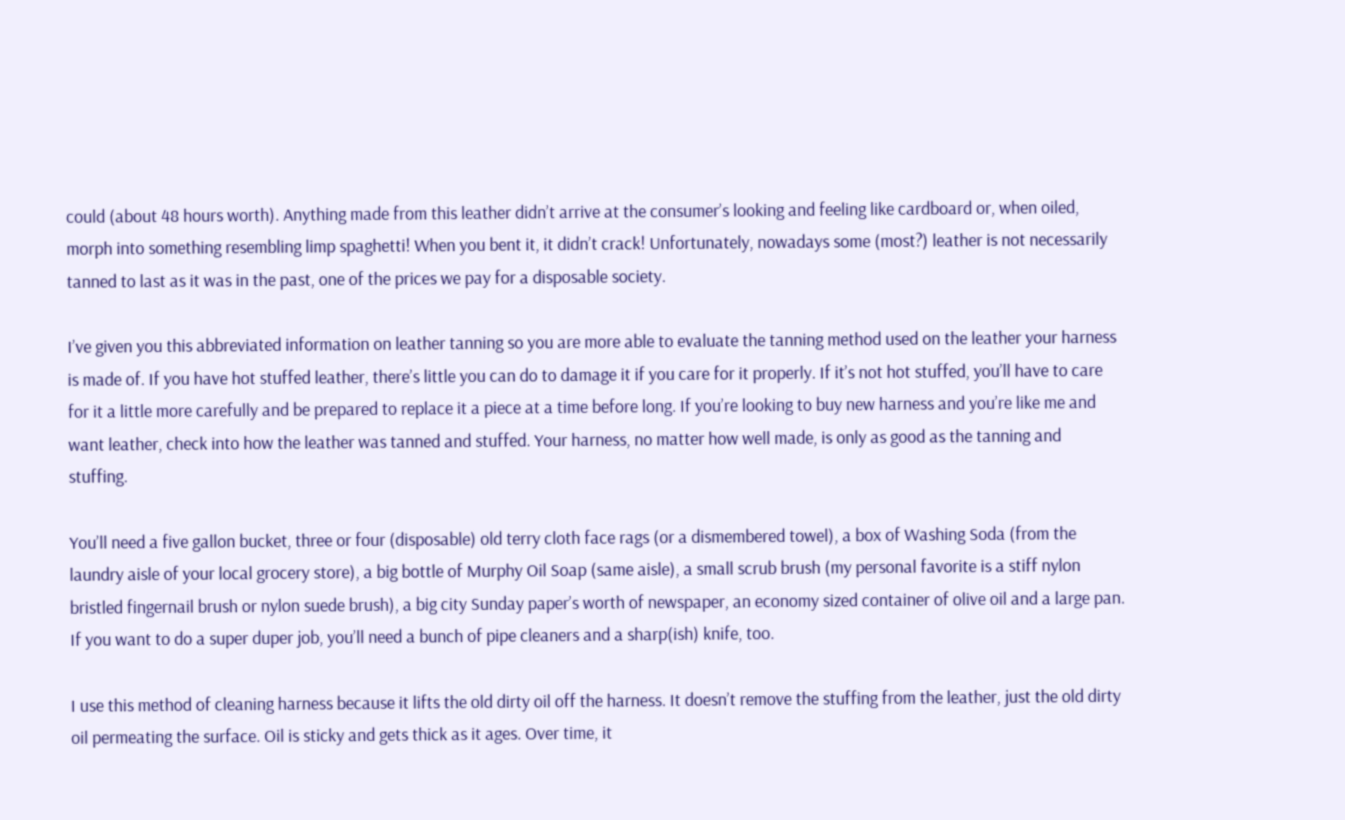could (about 48 hours worth). Anything made from this leather didn’t arrive at the consumer’s looking and feeling like cardboard or, when oiled, morph into something resembling limp spaghetti! When you bent it, it didn’t crack! Unfortunately, nowadays some (most?) leather is not necessarily tanned to last as it was in the past, one of the prices we pay for a disposable society.

I’ve given you this abbreviated information on leather tanning so you are more able to evaluate the tanning method used on the leather your harness is made of. If you have hot stuffed leather, there’s little you can do to damage it if you care for it properly. If it’s not hot stuffed, you’ll have to care for it a little more carefully and be prepared to replace it a piece at a time before long. If you’re looking to buy new harness and you’re like me and want leather, check into how the leather was tanned and stuffed. Your harness, no matter how well made, is only as good as the tanning and stuffing.

You’ll need a five gallon bucket, three or four (disposable) old terry cloth face rags (or a dismembered towel), a box of Washing Soda (from the laundry aisle of your local grocery store), a big bottle of Murphy Oil Soap (same aisle), a small scrub brush (my personal favorite is a stiff nylon bristled fingernail brush or nylon suede brush), a big city Sunday paper’s worth of newspaper, an economy sized container of olive oil and a large pan. If you want to do a super duper job, you’ll need a bunch of pipe cleaners and a sharp(ish) knife, too.

I use this method of cleaning harness because it lifts the old dirty oil off the harness. It doesn’t remove the stuffing from the leather, just the old dirty oil permeating the surface. Oil is sticky and gets thick as it ages. Over time, it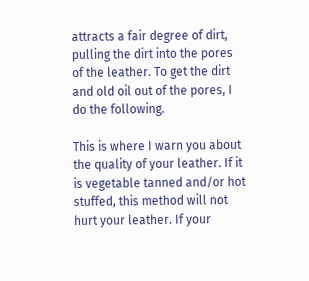attracts a fair degree of dirt, pulling the dirt into the pores of the leather. To get the dirt and old oil out of the pores, I do the following.

This is where I warn you about the quality of your leather. If it is vegetable tanned and/or hot stuffed, this method will not hurt your leather. If your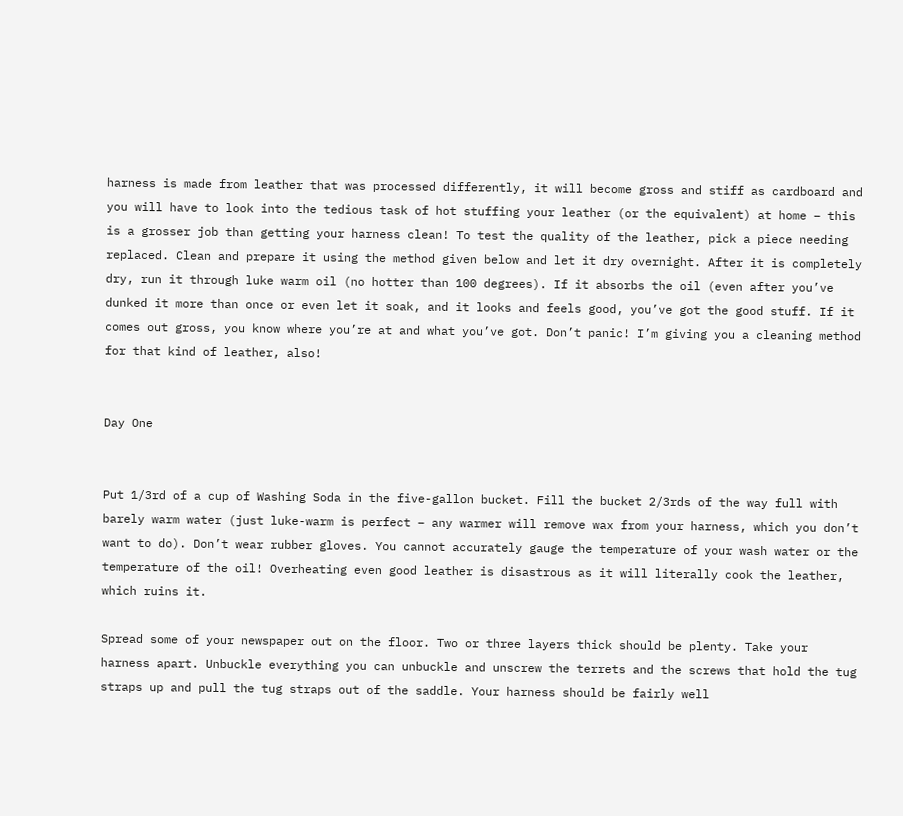harness is made from leather that was processed differently, it will become gross and stiff as cardboard and you will have to look into the tedious task of hot stuffing your leather (or the equivalent) at home – this is a grosser job than getting your harness clean! To test the quality of the leather, pick a piece needing replaced. Clean and prepare it using the method given below and let it dry overnight. After it is completely dry, run it through luke warm oil (no hotter than 100 degrees). If it absorbs the oil (even after you’ve dunked it more than once or even let it soak, and it looks and feels good, you’ve got the good stuff. If it comes out gross, you know where you’re at and what you’ve got. Don’t panic! I’m giving you a cleaning method for that kind of leather, also!


Day One


Put 1/3rd of a cup of Washing Soda in the five-gallon bucket. Fill the bucket 2/3rds of the way full with barely warm water (just luke-warm is perfect – any warmer will remove wax from your harness, which you don’t want to do). Don’t wear rubber gloves. You cannot accurately gauge the temperature of your wash water or the temperature of the oil! Overheating even good leather is disastrous as it will literally cook the leather, which ruins it.

Spread some of your newspaper out on the floor. Two or three layers thick should be plenty. Take your harness apart. Unbuckle everything you can unbuckle and unscrew the terrets and the screws that hold the tug straps up and pull the tug straps out of the saddle. Your harness should be fairly well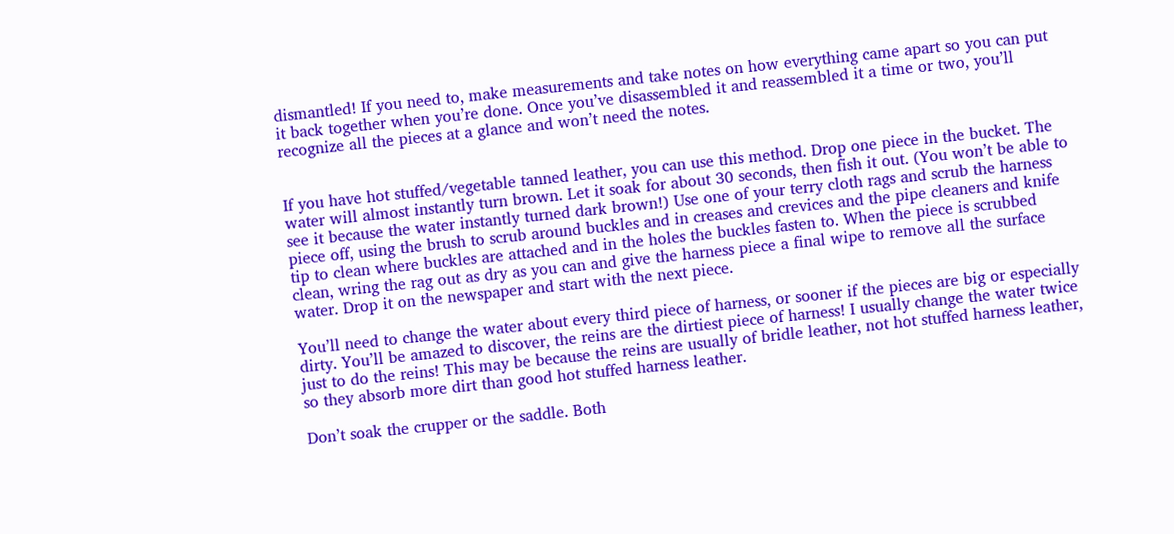dismantled! If you need to, make measurements and take notes on how everything came apart so you can put it back together when you’re done. Once you’ve disassembled it and reassembled it a time or two, you’ll recognize all the pieces at a glance and won’t need the notes.


If you have hot stuffed/vegetable tanned leather, you can use this method. Drop one piece in the bucket. The water will almost instantly turn brown. Let it soak for about 30 seconds, then fish it out. (You won’t be able to see it because the water instantly turned dark brown!) Use one of your terry cloth rags and scrub the harness piece off, using the brush to scrub around buckles and in creases and crevices and the pipe cleaners and knife tip to clean where buckles are attached and in the holes the buckles fasten to. When the piece is scrubbed clean, wring the rag out as dry as you can and give the harness piece a final wipe to remove all the surface water. Drop it on the newspaper and start with the next piece.

You’ll need to change the water about every third piece of harness, or sooner if the pieces are big or especially dirty. You’ll be amazed to discover, the reins are the dirtiest piece of harness! I usually change the water twice just to do the reins! This may be because the reins are usually of bridle leather, not hot stuffed harness leather, so they absorb more dirt than good hot stuffed harness leather.

Don’t soak the crupper or the saddle. Both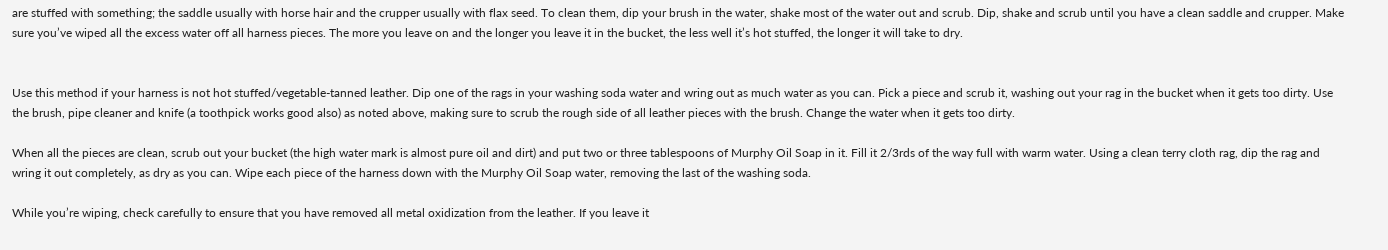are stuffed with something; the saddle usually with horse hair and the crupper usually with flax seed. To clean them, dip your brush in the water, shake most of the water out and scrub. Dip, shake and scrub until you have a clean saddle and crupper. Make sure you’ve wiped all the excess water off all harness pieces. The more you leave on and the longer you leave it in the bucket, the less well it’s hot stuffed, the longer it will take to dry.


Use this method if your harness is not hot stuffed/vegetable-tanned leather. Dip one of the rags in your washing soda water and wring out as much water as you can. Pick a piece and scrub it, washing out your rag in the bucket when it gets too dirty. Use the brush, pipe cleaner and knife (a toothpick works good also) as noted above, making sure to scrub the rough side of all leather pieces with the brush. Change the water when it gets too dirty.

When all the pieces are clean, scrub out your bucket (the high water mark is almost pure oil and dirt) and put two or three tablespoons of Murphy Oil Soap in it. Fill it 2/3rds of the way full with warm water. Using a clean terry cloth rag, dip the rag and wring it out completely, as dry as you can. Wipe each piece of the harness down with the Murphy Oil Soap water, removing the last of the washing soda.

While you’re wiping, check carefully to ensure that you have removed all metal oxidization from the leather. If you leave it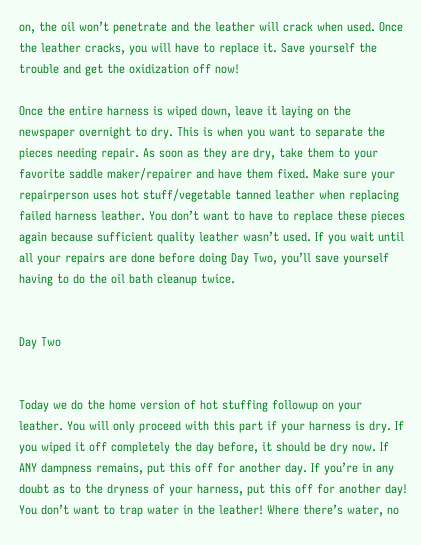on, the oil won’t penetrate and the leather will crack when used. Once the leather cracks, you will have to replace it. Save yourself the trouble and get the oxidization off now!

Once the entire harness is wiped down, leave it laying on the newspaper overnight to dry. This is when you want to separate the pieces needing repair. As soon as they are dry, take them to your favorite saddle maker/repairer and have them fixed. Make sure your repairperson uses hot stuff/vegetable tanned leather when replacing failed harness leather. You don’t want to have to replace these pieces again because sufficient quality leather wasn’t used. If you wait until all your repairs are done before doing Day Two, you’ll save yourself having to do the oil bath cleanup twice.


Day Two


Today we do the home version of hot stuffing followup on your leather. You will only proceed with this part if your harness is dry. If you wiped it off completely the day before, it should be dry now. If ANY dampness remains, put this off for another day. If you’re in any doubt as to the dryness of your harness, put this off for another day! You don’t want to trap water in the leather! Where there’s water, no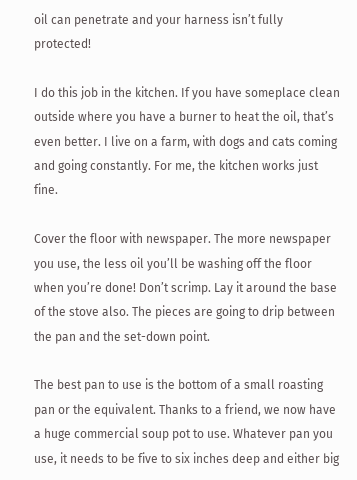oil can penetrate and your harness isn’t fully protected!

I do this job in the kitchen. If you have someplace clean outside where you have a burner to heat the oil, that’s even better. I live on a farm, with dogs and cats coming and going constantly. For me, the kitchen works just fine.

Cover the floor with newspaper. The more newspaper you use, the less oil you’ll be washing off the floor when you’re done! Don’t scrimp. Lay it around the base of the stove also. The pieces are going to drip between the pan and the set-down point.

The best pan to use is the bottom of a small roasting pan or the equivalent. Thanks to a friend, we now have a huge commercial soup pot to use. Whatever pan you use, it needs to be five to six inches deep and either big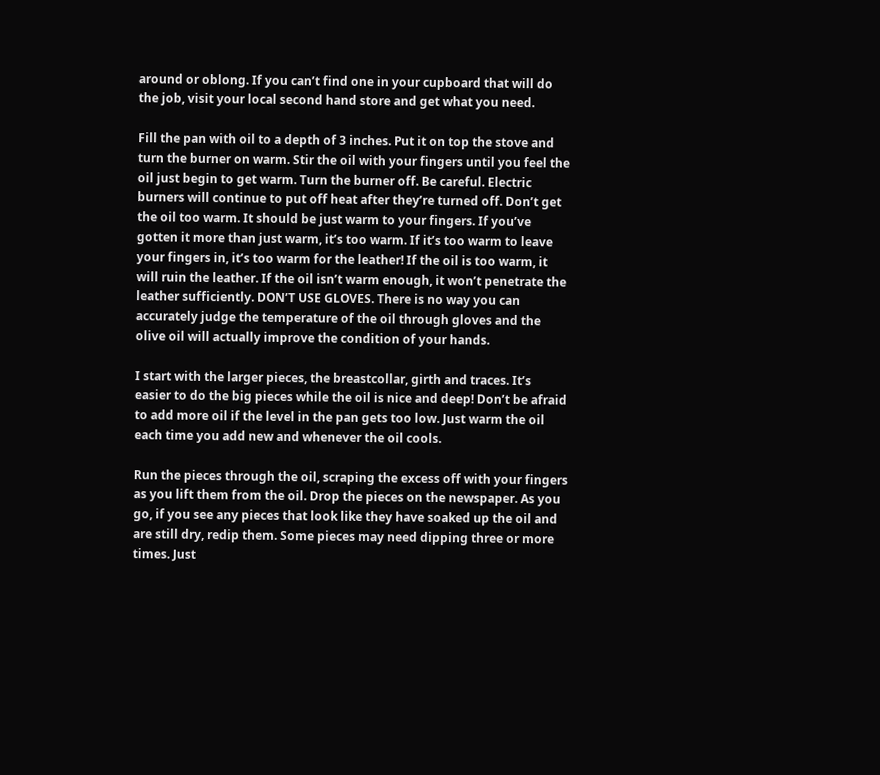around or oblong. If you can’t find one in your cupboard that will do the job, visit your local second hand store and get what you need.

Fill the pan with oil to a depth of 3 inches. Put it on top the stove and turn the burner on warm. Stir the oil with your fingers until you feel the oil just begin to get warm. Turn the burner off. Be careful. Electric burners will continue to put off heat after they’re turned off. Don’t get the oil too warm. It should be just warm to your fingers. If you’ve gotten it more than just warm, it’s too warm. If it’s too warm to leave your fingers in, it’s too warm for the leather! If the oil is too warm, it will ruin the leather. If the oil isn’t warm enough, it won’t penetrate the leather sufficiently. DON’T USE GLOVES. There is no way you can accurately judge the temperature of the oil through gloves and the olive oil will actually improve the condition of your hands.

I start with the larger pieces, the breastcollar, girth and traces. It’s easier to do the big pieces while the oil is nice and deep! Don’t be afraid to add more oil if the level in the pan gets too low. Just warm the oil each time you add new and whenever the oil cools.

Run the pieces through the oil, scraping the excess off with your fingers as you lift them from the oil. Drop the pieces on the newspaper. As you go, if you see any pieces that look like they have soaked up the oil and are still dry, redip them. Some pieces may need dipping three or more times. Just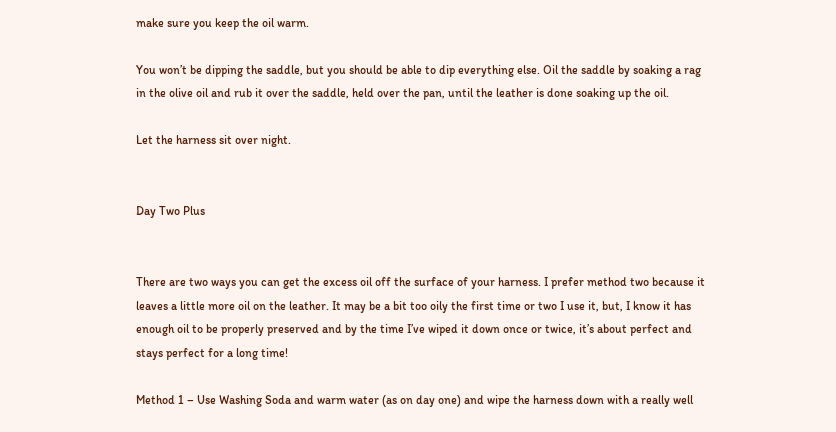make sure you keep the oil warm.

You won’t be dipping the saddle, but you should be able to dip everything else. Oil the saddle by soaking a rag in the olive oil and rub it over the saddle, held over the pan, until the leather is done soaking up the oil.

Let the harness sit over night.


Day Two Plus


There are two ways you can get the excess oil off the surface of your harness. I prefer method two because it leaves a little more oil on the leather. It may be a bit too oily the first time or two I use it, but, I know it has enough oil to be properly preserved and by the time I’ve wiped it down once or twice, it’s about perfect and stays perfect for a long time!

Method 1 – Use Washing Soda and warm water (as on day one) and wipe the harness down with a really well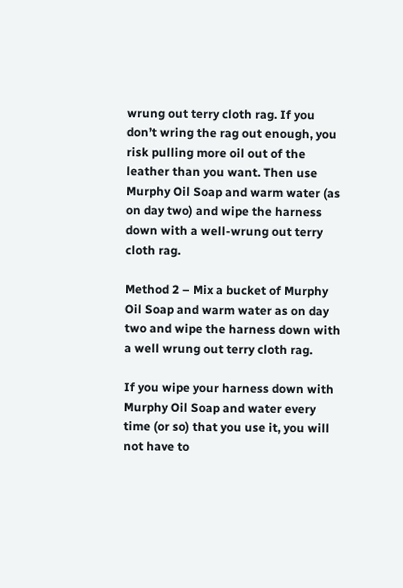wrung out terry cloth rag. If you don’t wring the rag out enough, you risk pulling more oil out of the leather than you want. Then use Murphy Oil Soap and warm water (as on day two) and wipe the harness down with a well-wrung out terry cloth rag.

Method 2 – Mix a bucket of Murphy Oil Soap and warm water as on day two and wipe the harness down with a well wrung out terry cloth rag.

If you wipe your harness down with Murphy Oil Soap and water every time (or so) that you use it, you will not have to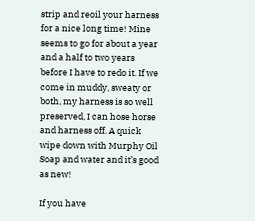strip and reoil your harness for a nice long time! Mine seems to go for about a year and a half to two years before I have to redo it. If we come in muddy, sweaty or both, my harness is so well preserved, I can hose horse and harness off. A quick wipe down with Murphy Oil Soap and water and it’s good as new!

If you have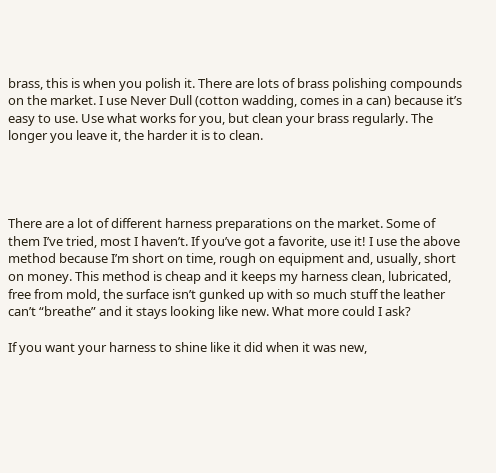brass, this is when you polish it. There are lots of brass polishing compounds on the market. I use Never Dull (cotton wadding, comes in a can) because it’s easy to use. Use what works for you, but clean your brass regularly. The longer you leave it, the harder it is to clean.




There are a lot of different harness preparations on the market. Some of them I’ve tried, most I haven’t. If you’ve got a favorite, use it! I use the above method because I’m short on time, rough on equipment and, usually, short on money. This method is cheap and it keeps my harness clean, lubricated, free from mold, the surface isn’t gunked up with so much stuff the leather can’t “breathe” and it stays looking like new. What more could I ask?

If you want your harness to shine like it did when it was new,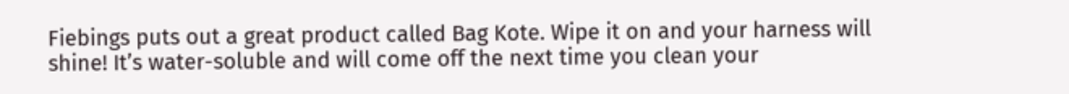Fiebings puts out a great product called Bag Kote. Wipe it on and your harness will shine! It’s water-soluble and will come off the next time you clean your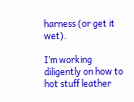harness (or get it wet).

I’m working diligently on how to hot stuff leather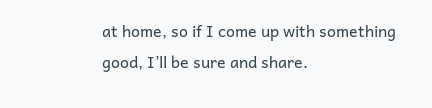at home, so if I come up with something good, I’ll be sure and share.